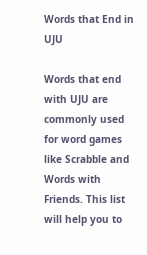Words that End in UJU

Words that end with UJU are commonly used for word games like Scrabble and Words with Friends. This list will help you to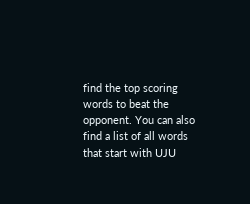find the top scoring words to beat the opponent. You can also find a list of all words that start with UJU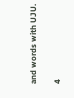and words with UJU.

4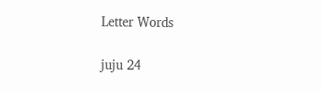Letter Words

juju 24